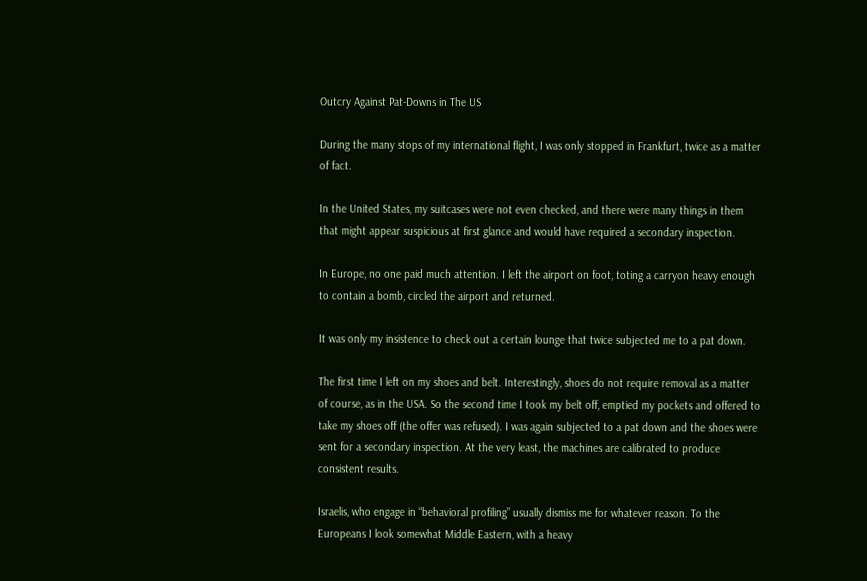Outcry Against Pat-Downs in The US

During the many stops of my international flight, I was only stopped in Frankfurt, twice as a matter of fact.

In the United States, my suitcases were not even checked, and there were many things in them that might appear suspicious at first glance and would have required a secondary inspection.

In Europe, no one paid much attention. I left the airport on foot, toting a carryon heavy enough to contain a bomb, circled the airport and returned.

It was only my insistence to check out a certain lounge that twice subjected me to a pat down.

The first time I left on my shoes and belt. Interestingly, shoes do not require removal as a matter of course, as in the USA. So the second time I took my belt off, emptied my pockets and offered to take my shoes off (the offer was refused). I was again subjected to a pat down and the shoes were sent for a secondary inspection. At the very least, the machines are calibrated to produce consistent results.

Israelis, who engage in “behavioral profiling” usually dismiss me for whatever reason. To the Europeans I look somewhat Middle Eastern, with a heavy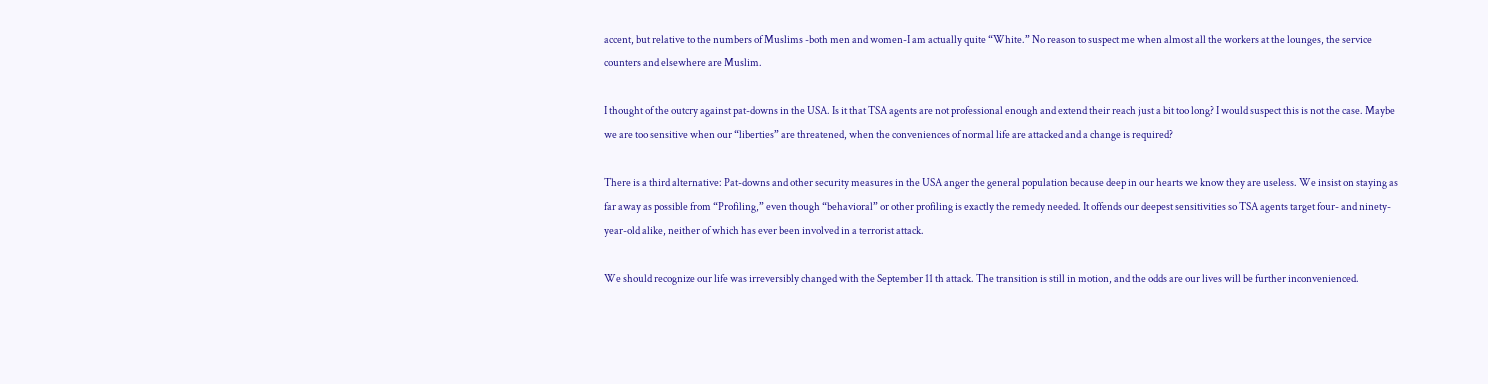accent, but relative to the numbers of Muslims -both men and women-I am actually quite “White.” No reason to suspect me when almost all the workers at the lounges, the service counters and elsewhere are Muslim.

I thought of the outcry against pat-downs in the USA. Is it that TSA agents are not professional enough and extend their reach just a bit too long? I would suspect this is not the case. Maybe we are too sensitive when our “liberties” are threatened, when the conveniences of normal life are attacked and a change is required?

There is a third alternative: Pat-downs and other security measures in the USA anger the general population because deep in our hearts we know they are useless. We insist on staying as far away as possible from “Profiling,” even though “behavioral” or other profiling is exactly the remedy needed. It offends our deepest sensitivities so TSA agents target four- and ninety-year-old alike, neither of which has ever been involved in a terrorist attack.

We should recognize our life was irreversibly changed with the September 11 th attack. The transition is still in motion, and the odds are our lives will be further inconvenienced.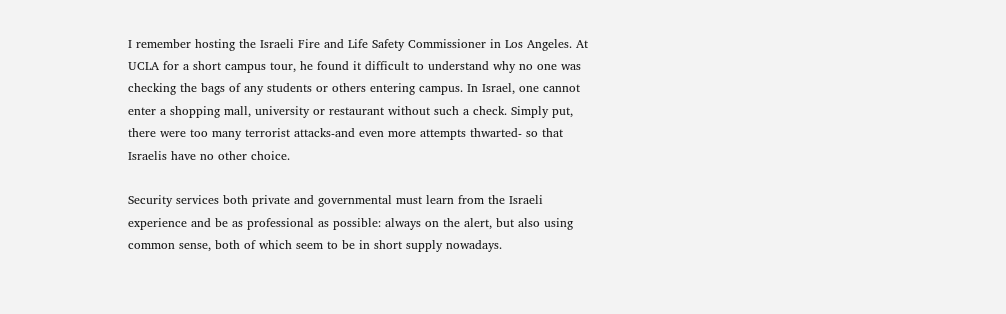I remember hosting the Israeli Fire and Life Safety Commissioner in Los Angeles. At UCLA for a short campus tour, he found it difficult to understand why no one was checking the bags of any students or others entering campus. In Israel, one cannot enter a shopping mall, university or restaurant without such a check. Simply put, there were too many terrorist attacks-and even more attempts thwarted- so that Israelis have no other choice.

Security services both private and governmental must learn from the Israeli experience and be as professional as possible: always on the alert, but also using common sense, both of which seem to be in short supply nowadays.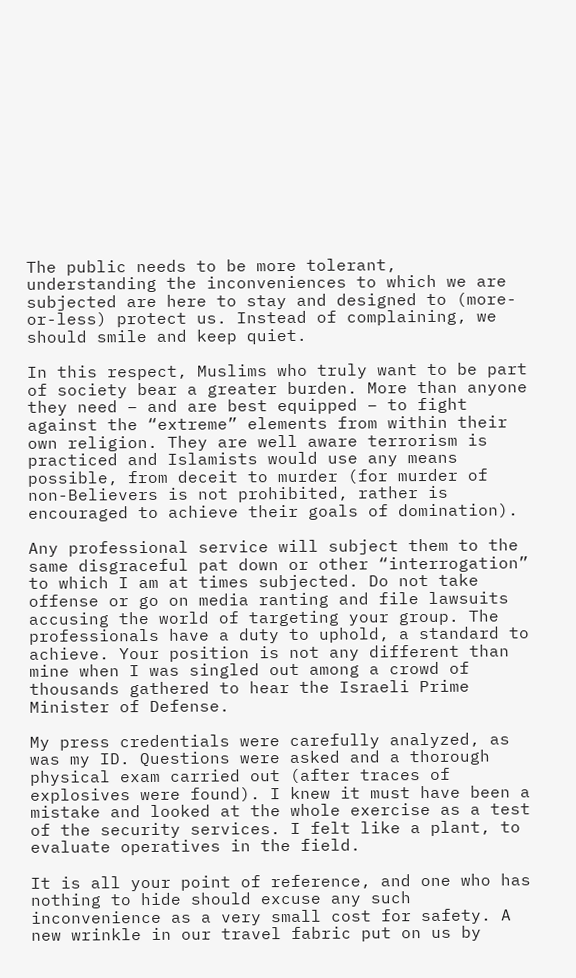The public needs to be more tolerant, understanding the inconveniences to which we are subjected are here to stay and designed to (more-or-less) protect us. Instead of complaining, we should smile and keep quiet.

In this respect, Muslims who truly want to be part of society bear a greater burden. More than anyone they need – and are best equipped – to fight against the “extreme” elements from within their own religion. They are well aware terrorism is practiced and Islamists would use any means possible, from deceit to murder (for murder of non-Believers is not prohibited, rather is encouraged to achieve their goals of domination).

Any professional service will subject them to the same disgraceful pat down or other “interrogation” to which I am at times subjected. Do not take offense or go on media ranting and file lawsuits accusing the world of targeting your group. The professionals have a duty to uphold, a standard to achieve. Your position is not any different than mine when I was singled out among a crowd of thousands gathered to hear the Israeli Prime Minister of Defense.

My press credentials were carefully analyzed, as was my ID. Questions were asked and a thorough physical exam carried out (after traces of explosives were found). I knew it must have been a mistake and looked at the whole exercise as a test of the security services. I felt like a plant, to evaluate operatives in the field.

It is all your point of reference, and one who has nothing to hide should excuse any such inconvenience as a very small cost for safety. A new wrinkle in our travel fabric put on us by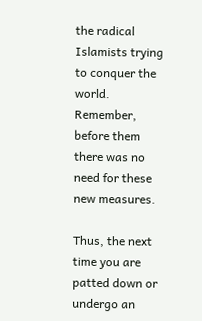the radical Islamists trying to conquer the world. Remember, before them there was no need for these new measures.

Thus, the next time you are patted down or undergo an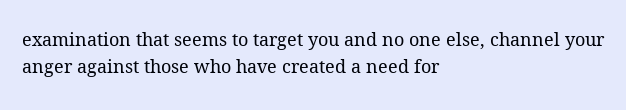examination that seems to target you and no one else, channel your anger against those who have created a need for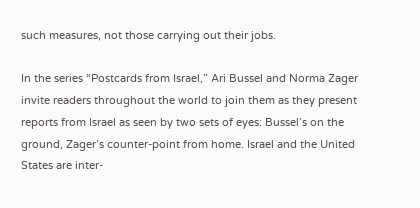such measures, not those carrying out their jobs.

In the series “Postcards from Israel,” Ari Bussel and Norma Zager invite readers throughout the world to join them as they present reports from Israel as seen by two sets of eyes: Bussel’s on the ground, Zager’s counter-point from home. Israel and the United States are inter-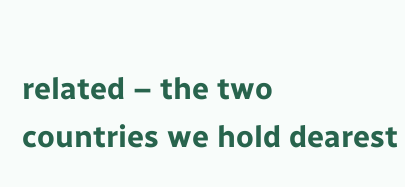related – the two countries we hold dearest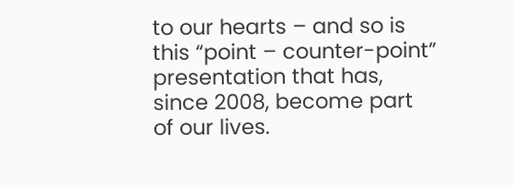to our hearts – and so is this “point – counter-point” presentation that has, since 2008, become part of our lives.